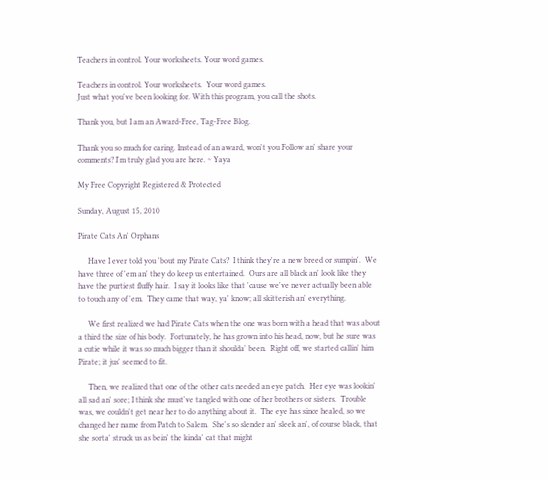Teachers in control. Your worksheets. Your word games.

Teachers in control. Your worksheets.  Your word games.
Just what you've been looking for. With this program, you call the shots.

Thank you, but I am an Award-Free, Tag-Free Blog.

Thank you so much for caring. Instead of an award, won't you Follow an' share your comments? I'm truly glad you are here. ~ Yaya

My Free Copyright Registered & Protected

Sunday, August 15, 2010

Pirate Cats An' Orphans

     Have I ever told you 'bout my Pirate Cats?  I think they're a new breed or sumpin'.  We have three of 'em an' they do keep us entertained.  Ours are all black an' look like they have the purtiest fluffy hair.  I say it looks like that 'cause we've never actually been able to touch any of 'em.  They came that way, ya' know; all skitterish an' everything.

     We first realized we had Pirate Cats when the one was born with a head that was about a third the size of his body.  Fortunately, he has grown into his head, now, but he sure was a cutie while it was so much bigger than it shoulda' been.  Right off, we started callin' him Pirate; it jus' seemed to fit.

     Then, we realized that one of the other cats needed an eye patch.  Her eye was lookin' all sad an' sore; I think she must've tangled with one of her brothers or sisters.  Trouble was, we couldn't get near her to do anything about it.  The eye has since healed, so we changed her name from Patch to Salem.  She's so slender an' sleek an', of course black, that she sorta' struck us as bein' the kinda' cat that might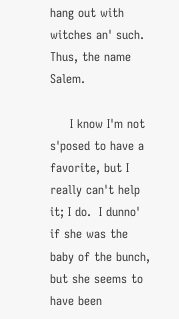hang out with witches an' such.  Thus, the name Salem.

     I know I'm not s'posed to have a favorite, but I really can't help it; I do.  I dunno' if she was the baby of the bunch, but she seems to have been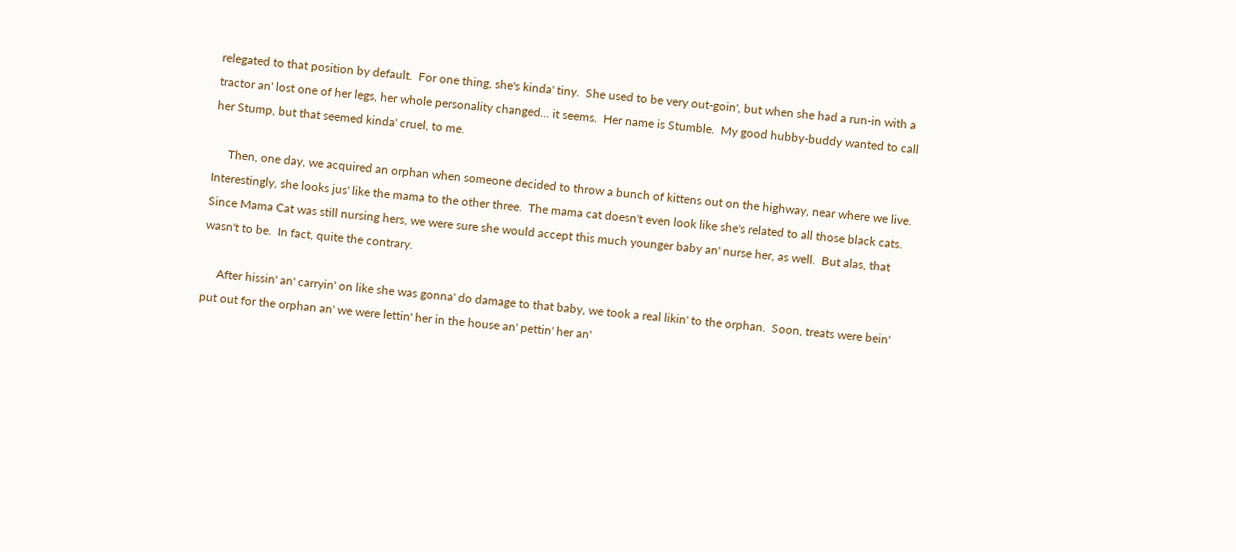relegated to that position by default.  For one thing, she's kinda' tiny.  She used to be very out-goin', but when she had a run-in with a tractor an' lost one of her legs, her whole personality changed... it seems.  Her name is Stumble.  My good hubby-buddy wanted to call her Stump, but that seemed kinda' cruel, to me.

     Then, one day, we acquired an orphan when someone decided to throw a bunch of kittens out on the highway, near where we live.  Interestingly, she looks jus' like the mama to the other three.  The mama cat doesn't even look like she's related to all those black cats.  Since Mama Cat was still nursing hers, we were sure she would accept this much younger baby an' nurse her, as well.  But alas, that wasn't to be.  In fact, quite the contrary.

     After hissin' an' carryin' on like she was gonna' do damage to that baby, we took a real likin' to the orphan.  Soon, treats were bein' put out for the orphan an' we were lettin' her in the house an' pettin' her an'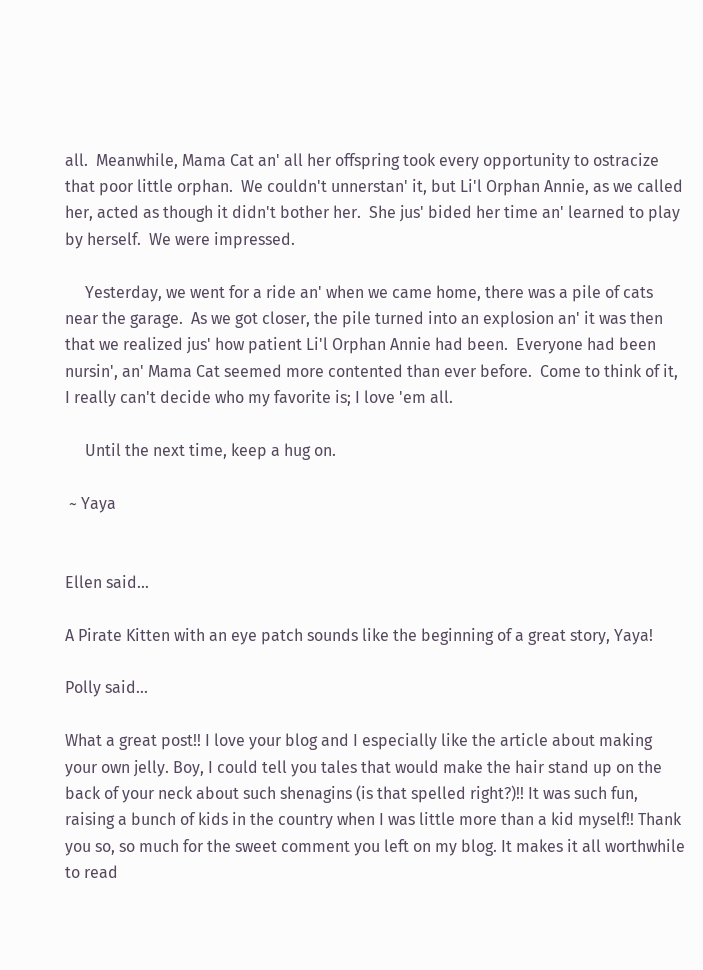all.  Meanwhile, Mama Cat an' all her offspring took every opportunity to ostracize that poor little orphan.  We couldn't unnerstan' it, but Li'l Orphan Annie, as we called her, acted as though it didn't bother her.  She jus' bided her time an' learned to play by herself.  We were impressed.

     Yesterday, we went for a ride an' when we came home, there was a pile of cats near the garage.  As we got closer, the pile turned into an explosion an' it was then that we realized jus' how patient Li'l Orphan Annie had been.  Everyone had been nursin', an' Mama Cat seemed more contented than ever before.  Come to think of it, I really can't decide who my favorite is; I love 'em all.

     Until the next time, keep a hug on.

 ~ Yaya


Ellen said...

A Pirate Kitten with an eye patch sounds like the beginning of a great story, Yaya!

Polly said...

What a great post!! I love your blog and I especially like the article about making your own jelly. Boy, I could tell you tales that would make the hair stand up on the back of your neck about such shenagins (is that spelled right?)!! It was such fun, raising a bunch of kids in the country when I was little more than a kid myself!! Thank you so, so much for the sweet comment you left on my blog. It makes it all worthwhile to read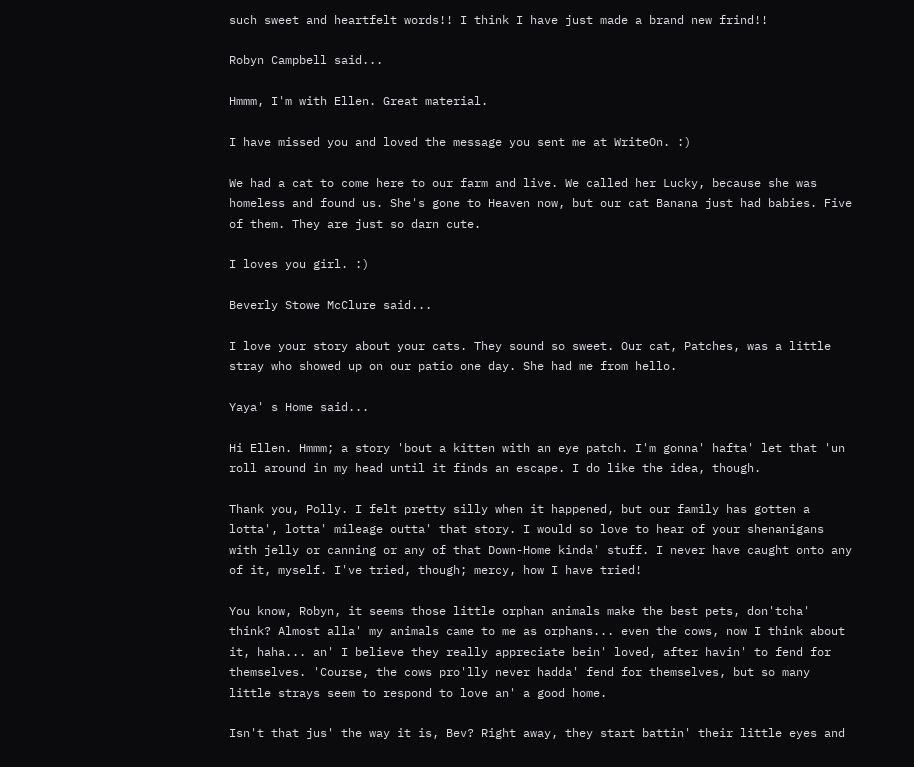such sweet and heartfelt words!! I think I have just made a brand new frind!!

Robyn Campbell said...

Hmmm, I'm with Ellen. Great material.

I have missed you and loved the message you sent me at WriteOn. :)

We had a cat to come here to our farm and live. We called her Lucky, because she was homeless and found us. She's gone to Heaven now, but our cat Banana just had babies. Five of them. They are just so darn cute.

I loves you girl. :)

Beverly Stowe McClure said...

I love your story about your cats. They sound so sweet. Our cat, Patches, was a little stray who showed up on our patio one day. She had me from hello.

Yaya' s Home said...

Hi Ellen. Hmmm; a story 'bout a kitten with an eye patch. I'm gonna' hafta' let that 'un roll around in my head until it finds an escape. I do like the idea, though.

Thank you, Polly. I felt pretty silly when it happened, but our family has gotten a lotta', lotta' mileage outta' that story. I would so love to hear of your shenanigans with jelly or canning or any of that Down-Home kinda' stuff. I never have caught onto any of it, myself. I've tried, though; mercy, how I have tried!

You know, Robyn, it seems those little orphan animals make the best pets, don'tcha' think? Almost alla' my animals came to me as orphans... even the cows, now I think about it, haha... an' I believe they really appreciate bein' loved, after havin' to fend for themselves. 'Course, the cows pro'lly never hadda' fend for themselves, but so many little strays seem to respond to love an' a good home.

Isn't that jus' the way it is, Bev? Right away, they start battin' their little eyes and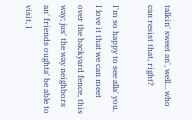talkin' sweet an', well... who can resist that, right?

I'm so happy to see alla' you. I love it that we can meet over the backyard fence, this way; jus' the way neighbors an' friends oughta' be able to visit, I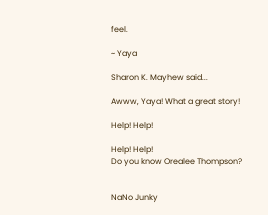feel.

~ Yaya

Sharon K. Mayhew said...

Awww, Yaya! What a great story!

Help! Help!

Help! Help!
Do you know Orealee Thompson?


NaNo Junky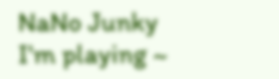NaNo Junky
I'm playing ~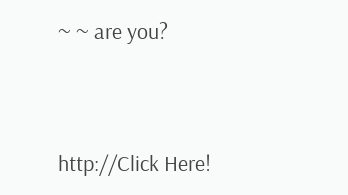~ ~ are you?



http://Click Here!